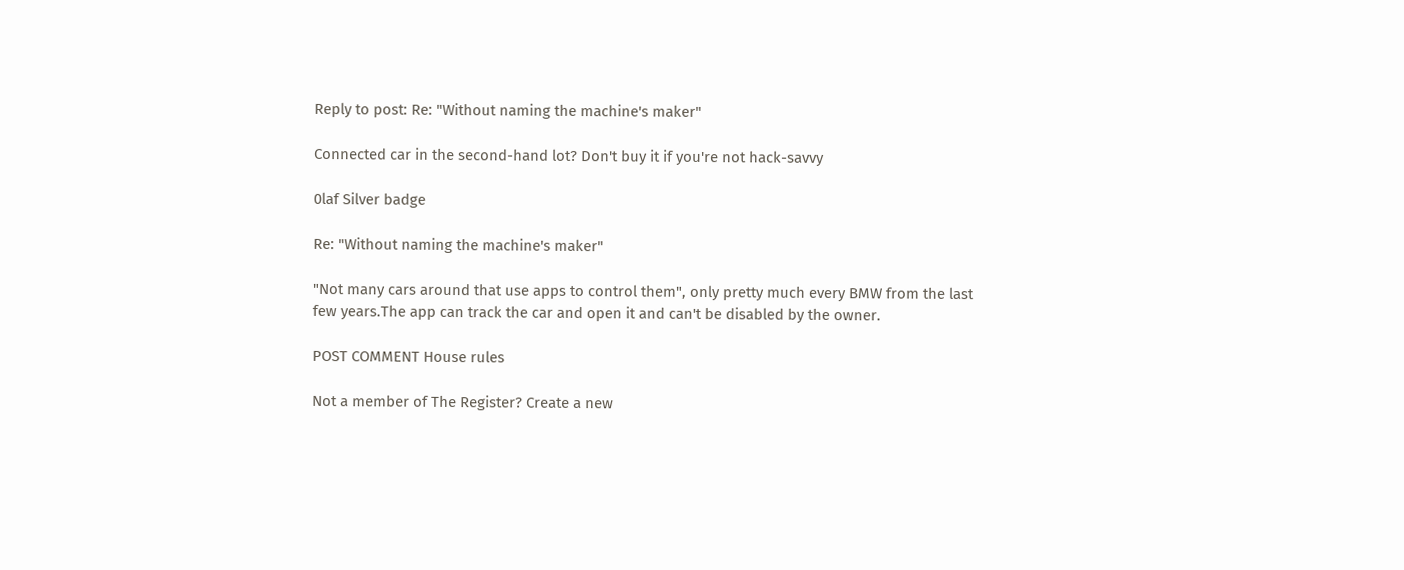Reply to post: Re: "Without naming the machine's maker"

Connected car in the second-hand lot? Don't buy it if you're not hack-savvy

0laf Silver badge

Re: "Without naming the machine's maker"

"Not many cars around that use apps to control them", only pretty much every BMW from the last few years.The app can track the car and open it and can't be disabled by the owner.

POST COMMENT House rules

Not a member of The Register? Create a new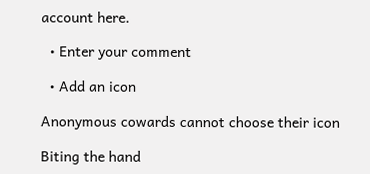account here.

  • Enter your comment

  • Add an icon

Anonymous cowards cannot choose their icon

Biting the hand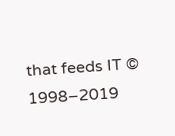that feeds IT © 1998–2019